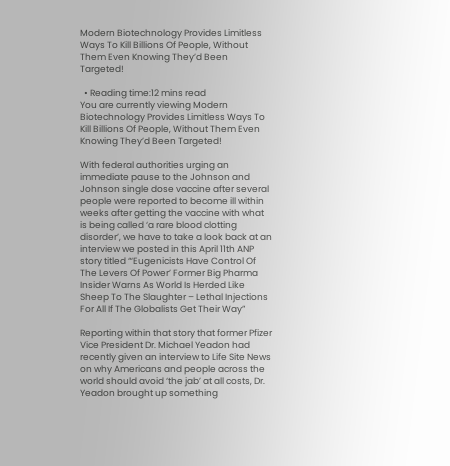Modern Biotechnology Provides Limitless Ways To Kill Billions Of People, Without Them Even Knowing They’d Been Targeted!

  • Reading time:12 mins read
You are currently viewing Modern Biotechnology Provides Limitless Ways To Kill Billions Of People, Without Them Even Knowing They’d Been Targeted!

With federal authorities urging an immediate pause to the Johnson and Johnson single dose vaccine after several people were reported to become ill within weeks after getting the vaccine with what is being called ‘a rare blood clotting disorder’, we have to take a look back at an interview we posted in this April 11th ANP story titled “‘Eugenicists Have Control Of The Levers Of Power’ Former Big Pharma Insider Warns As World Is Herded Like Sheep To The Slaughter – Lethal Injections For All If The Globalists Get Their Way”

Reporting within that story that former Pfizer Vice President Dr. Michael Yeadon had recently given an interview to Life Site News on why Americans and people across the world should avoid ‘the jab’ at all costs, Dr. Yeadon brought up something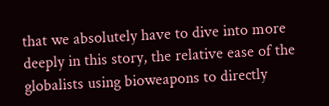that we absolutely have to dive into more deeply in this story, the relative ease of the globalists using bioweapons to directly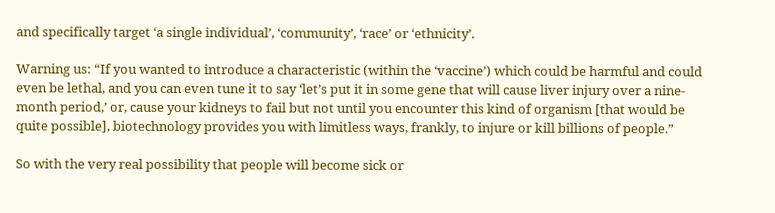and specifically target ‘a single individual’, ‘community’, ‘race’ or ‘ethnicity’.

Warning us: “If you wanted to introduce a characteristic (within the ‘vaccine’) which could be harmful and could even be lethal, and you can even tune it to say ‘let’s put it in some gene that will cause liver injury over a nine-month period,’ or, cause your kidneys to fail but not until you encounter this kind of organism [that would be quite possible], biotechnology provides you with limitless ways, frankly, to injure or kill billions of people.”

So with the very real possibility that people will become sick or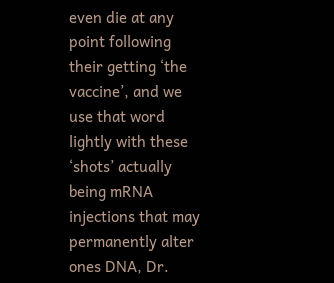even die at any point following their getting ‘the vaccine’, and we use that word lightly with these ‘shots’ actually being mRNA injections that may permanently alter ones DNA, Dr.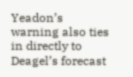Yeadon’s warning also ties in directly to Deagel’s forecast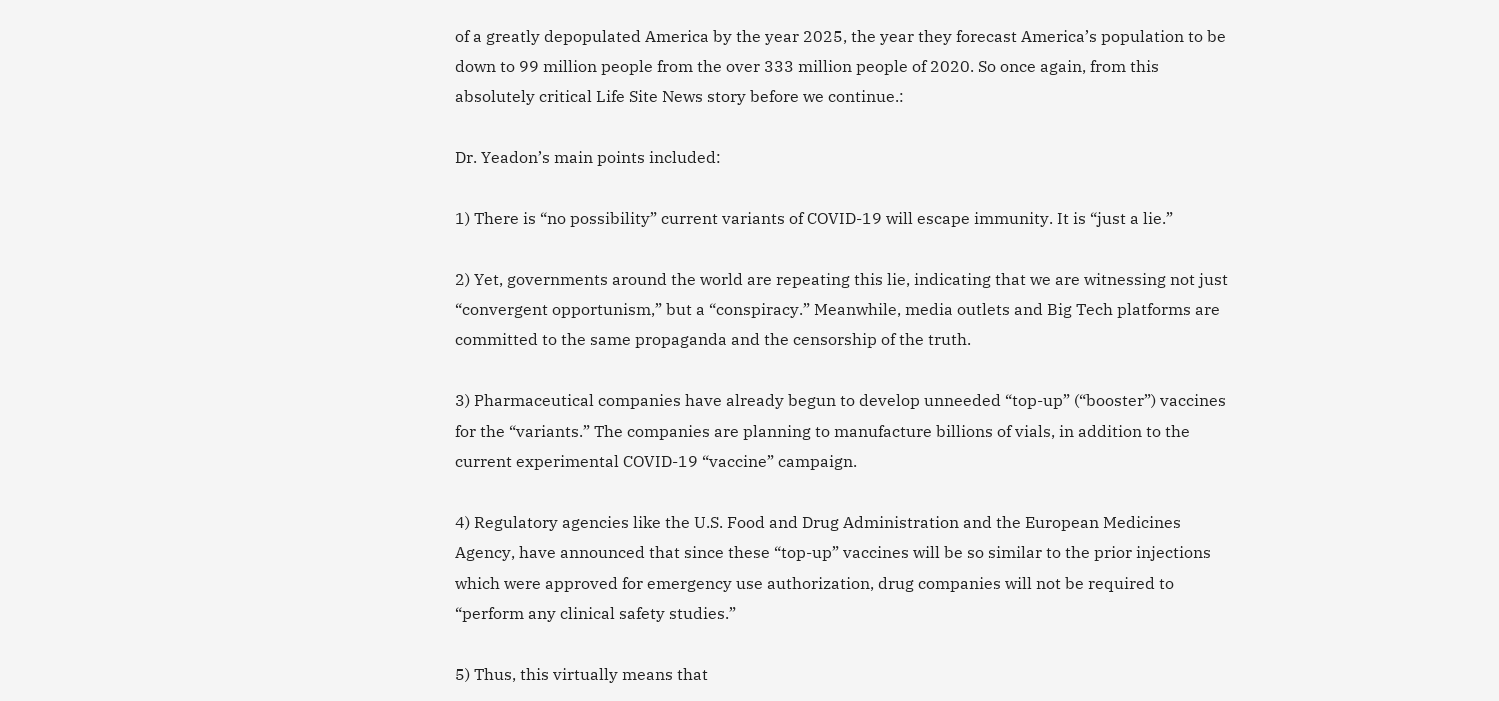of a greatly depopulated America by the year 2025, the year they forecast America’s population to be down to 99 million people from the over 333 million people of 2020. So once again, from this absolutely critical Life Site News story before we continue.:

Dr. Yeadon’s main points included:

1) There is “no possibility” current variants of COVID-19 will escape immunity. It is “just a lie.”

2) Yet, governments around the world are repeating this lie, indicating that we are witnessing not just “convergent opportunism,” but a “conspiracy.” Meanwhile, media outlets and Big Tech platforms are committed to the same propaganda and the censorship of the truth.

3) Pharmaceutical companies have already begun to develop unneeded “top-up” (“booster”) vaccines for the “variants.” The companies are planning to manufacture billions of vials, in addition to the current experimental COVID-19 “vaccine” campaign.

4) Regulatory agencies like the U.S. Food and Drug Administration and the European Medicines Agency, have announced that since these “top-up” vaccines will be so similar to the prior injections which were approved for emergency use authorization, drug companies will not be required to “perform any clinical safety studies.”

5) Thus, this virtually means that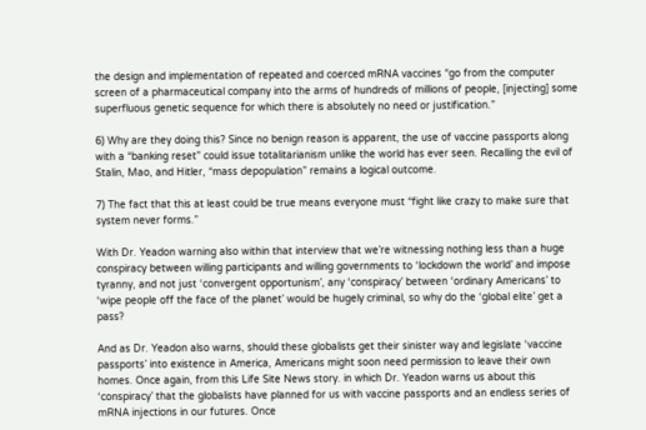the design and implementation of repeated and coerced mRNA vaccines “go from the computer screen of a pharmaceutical company into the arms of hundreds of millions of people, [injecting] some superfluous genetic sequence for which there is absolutely no need or justification.”

6) Why are they doing this? Since no benign reason is apparent, the use of vaccine passports along with a “banking reset” could issue totalitarianism unlike the world has ever seen. Recalling the evil of Stalin, Mao, and Hitler, “mass depopulation” remains a logical outcome.

7) The fact that this at least could be true means everyone must “fight like crazy to make sure that system never forms.”

With Dr. Yeadon warning also within that interview that we’re witnessing nothing less than a huge conspiracy between willing participants and willing governments to ‘lockdown the world’ and impose tyranny, and not just ‘convergent opportunism’, any ‘conspiracy’ between ‘ordinary Americans’ to ‘wipe people off the face of the planet’ would be hugely criminal, so why do the ‘global elite’ get a pass?

And as Dr. Yeadon also warns, should these globalists get their sinister way and legislate ‘vaccine passports’ into existence in America, Americans might soon need permission to leave their own homes. Once again, from this Life Site News story. in which Dr. Yeadon warns us about this ‘conspiracy’ that the globalists have planned for us with vaccine passports and an endless series of mRNA injections in our futures. Once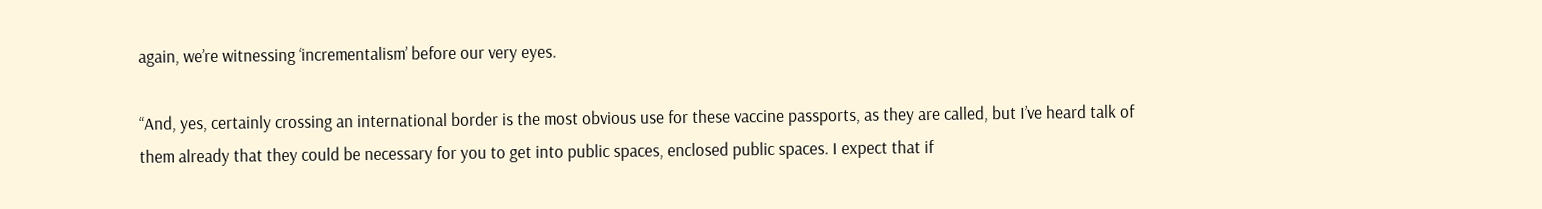again, we’re witnessing ‘incrementalism’ before our very eyes.

“And, yes, certainly crossing an international border is the most obvious use for these vaccine passports, as they are called, but I’ve heard talk of them already that they could be necessary for you to get into public spaces, enclosed public spaces. I expect that if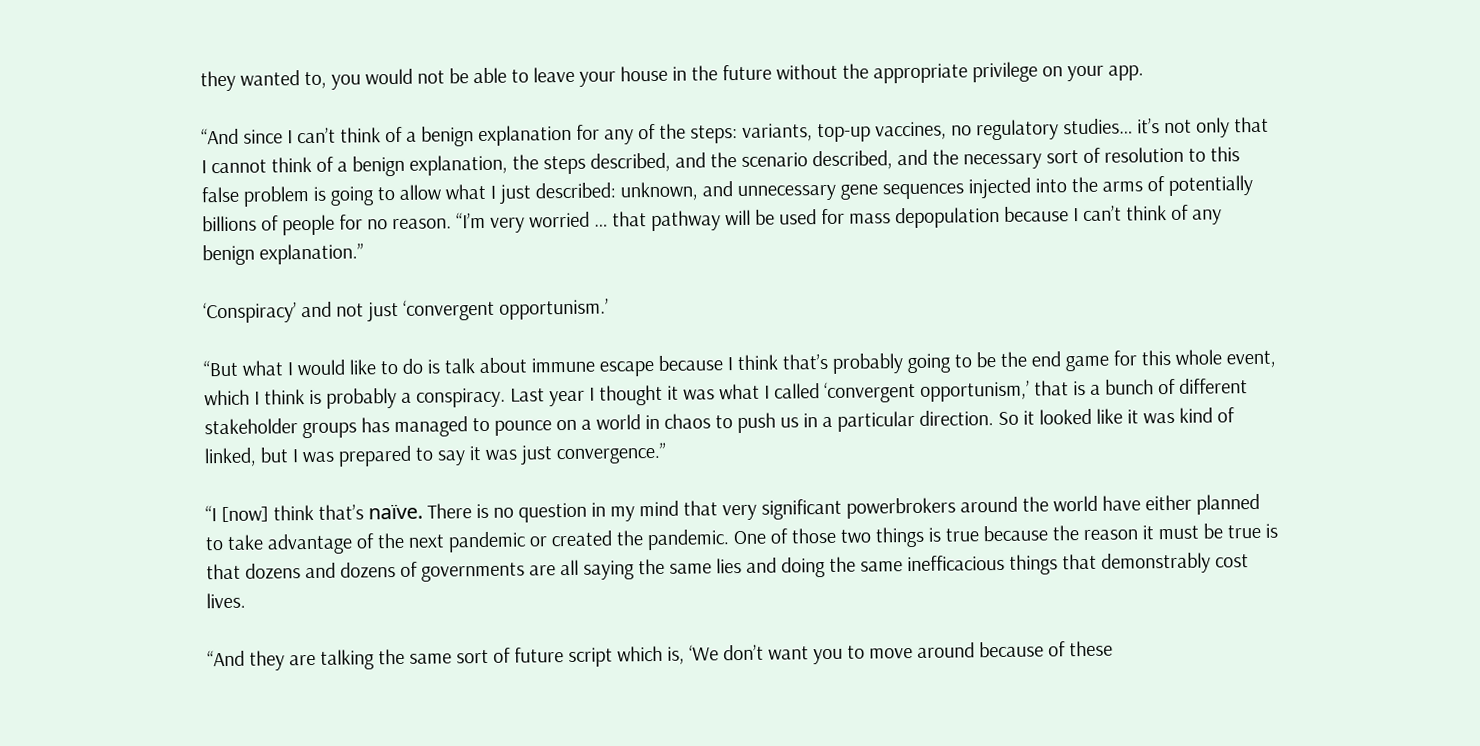they wanted to, you would not be able to leave your house in the future without the appropriate privilege on your app.

“And since I can’t think of a benign explanation for any of the steps: variants, top-up vaccines, no regulatory studies… it’s not only that I cannot think of a benign explanation, the steps described, and the scenario described, and the necessary sort of resolution to this false problem is going to allow what I just described: unknown, and unnecessary gene sequences injected into the arms of potentially billions of people for no reason. “I’m very worried … that pathway will be used for mass depopulation because I can’t think of any benign explanation.”

‘Conspiracy’ and not just ‘convergent opportunism.’

“But what I would like to do is talk about immune escape because I think that’s probably going to be the end game for this whole event, which I think is probably a conspiracy. Last year I thought it was what I called ‘convergent opportunism,’ that is a bunch of different stakeholder groups has managed to pounce on a world in chaos to push us in a particular direction. So it looked like it was kind of linked, but I was prepared to say it was just convergence.”

“I [now] think that’s naïve. There is no question in my mind that very significant powerbrokers around the world have either planned to take advantage of the next pandemic or created the pandemic. One of those two things is true because the reason it must be true is that dozens and dozens of governments are all saying the same lies and doing the same inefficacious things that demonstrably cost lives.

“And they are talking the same sort of future script which is, ‘We don’t want you to move around because of these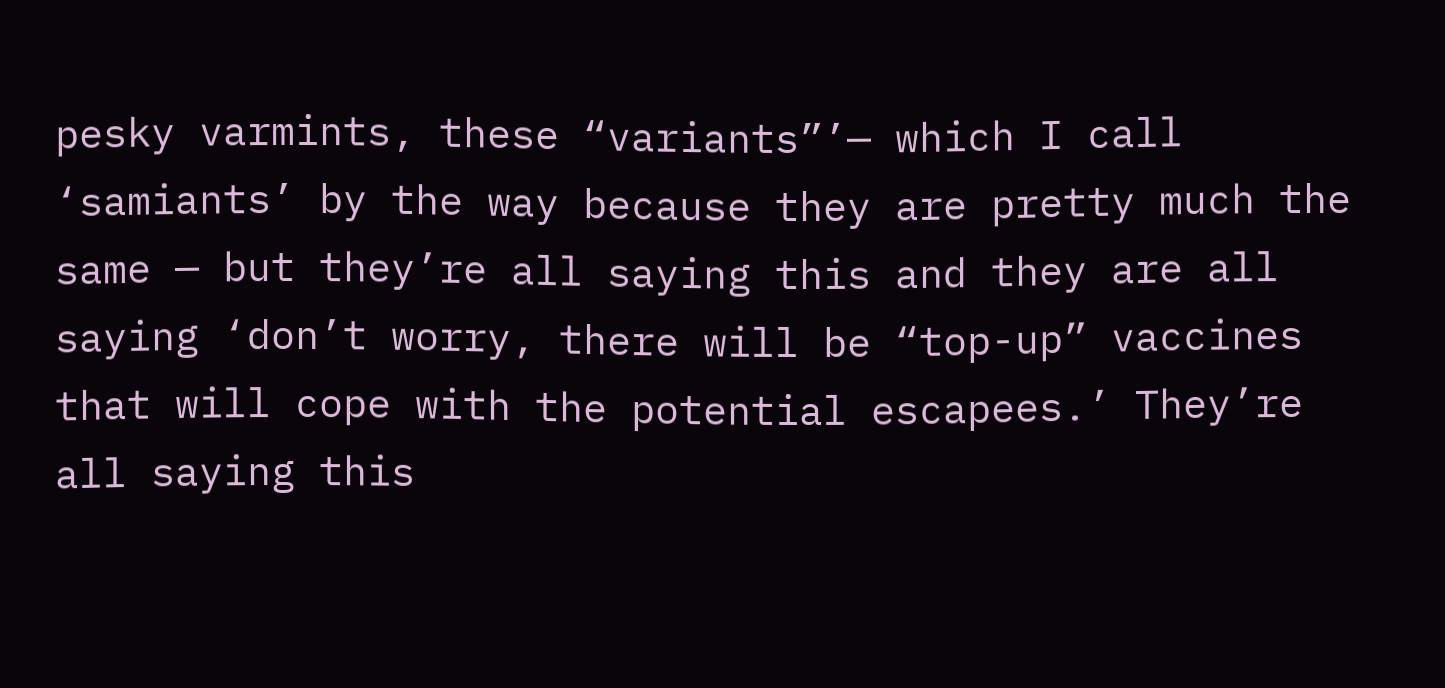pesky varmints, these “variants”’— which I call ‘samiants’ by the way because they are pretty much the same — but they’re all saying this and they are all saying ‘don’t worry, there will be “top-up” vaccines that will cope with the potential escapees.’ They’re all saying this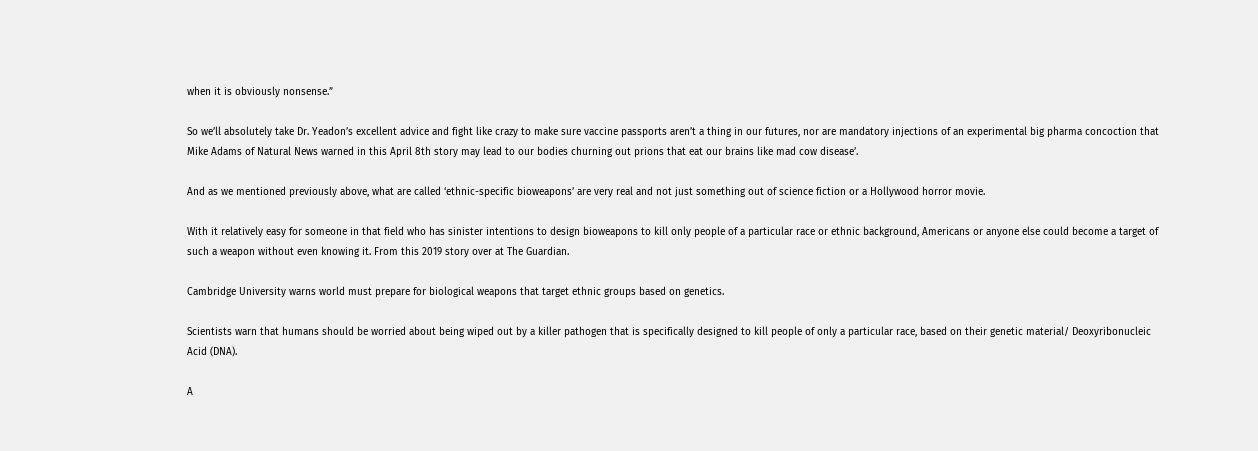when it is obviously nonsense.”

So we’ll absolutely take Dr. Yeadon’s excellent advice and fight like crazy to make sure vaccine passports aren’t a thing in our futures, nor are mandatory injections of an experimental big pharma concoction that Mike Adams of Natural News warned in this April 8th story may lead to our bodies churning out prions that eat our brains like mad cow disease’.

And as we mentioned previously above, what are called ‘ethnic-specific bioweapons’ are very real and not just something out of science fiction or a Hollywood horror movie.

With it relatively easy for someone in that field who has sinister intentions to design bioweapons to kill only people of a particular race or ethnic background, Americans or anyone else could become a target of such a weapon without even knowing it. From this 2019 story over at The Guardian.

Cambridge University warns world must prepare for biological weapons that target ethnic groups based on genetics.

Scientists warn that humans should be worried about being wiped out by a killer pathogen that is specifically designed to kill people of only a particular race, based on their genetic material/ Deoxyribonucleic Acid (DNA).

A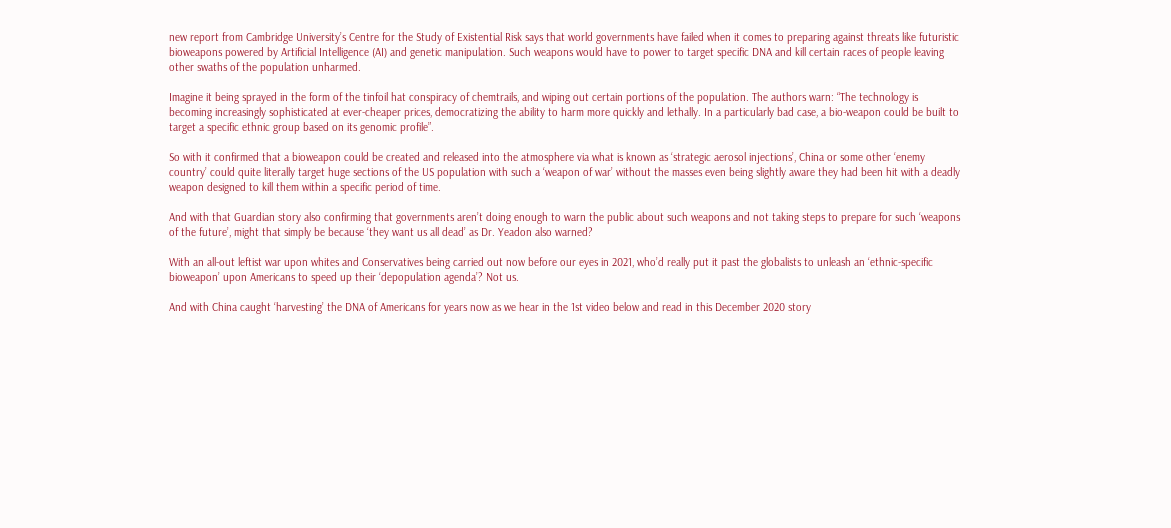new report from Cambridge University’s Centre for the Study of Existential Risk says that world governments have failed when it comes to preparing against threats like futuristic bioweapons powered by Artificial Intelligence (AI) and genetic manipulation. Such weapons would have to power to target specific DNA and kill certain races of people leaving other swaths of the population unharmed.

Imagine it being sprayed in the form of the tinfoil hat conspiracy of chemtrails, and wiping out certain portions of the population. The authors warn: “The technology is becoming increasingly sophisticated at ever-cheaper prices, democratizing the ability to harm more quickly and lethally. In a particularly bad case, a bio-weapon could be built to target a specific ethnic group based on its genomic profile”.

So with it confirmed that a bioweapon could be created and released into the atmosphere via what is known as ‘strategic aerosol injections’, China or some other ‘enemy country’ could quite literally target huge sections of the US population with such a ‘weapon of war’ without the masses even being slightly aware they had been hit with a deadly weapon designed to kill them within a specific period of time.

And with that Guardian story also confirming that governments aren’t doing enough to warn the public about such weapons and not taking steps to prepare for such ‘weapons of the future’, might that simply be because ‘they want us all dead’ as Dr. Yeadon also warned?

With an all-out leftist war upon whites and Conservatives being carried out now before our eyes in 2021, who’d really put it past the globalists to unleash an ‘ethnic-specific bioweapon’ upon Americans to speed up their ‘depopulation agenda’? Not us.

And with China caught ‘harvesting’ the DNA of Americans for years now as we hear in the 1st video below and read in this December 2020 story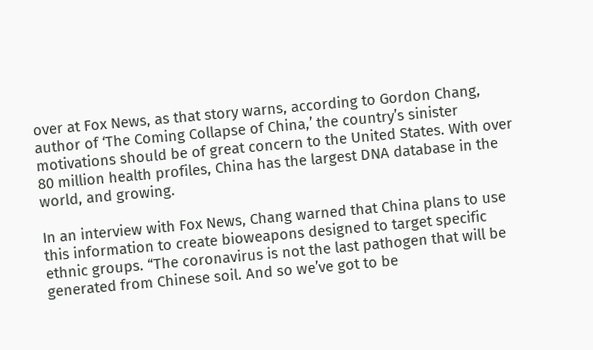over at Fox News, as that story warns, according to Gordon Chang, author of ‘The Coming Collapse of China,’ the country’s sinister motivations should be of great concern to the United States. With over 80 million health profiles, China has the largest DNA database in the world, and growing.

In an interview with Fox News, Chang warned that China plans to use this information to create bioweapons designed to target specific ethnic groups. “The coronavirus is not the last pathogen that will be generated from Chinese soil. And so we’ve got to be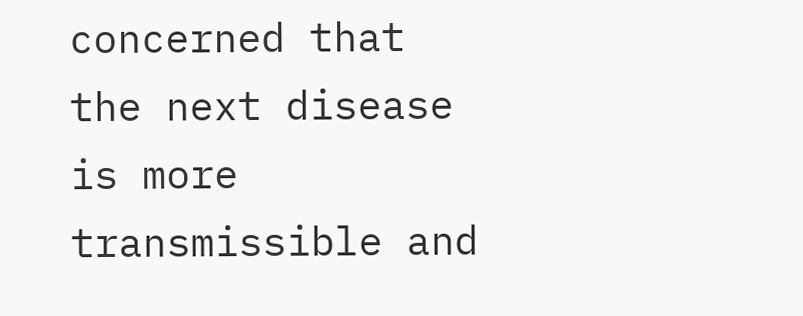concerned that the next disease is more transmissible and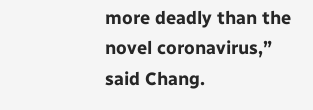more deadly than the novel coronavirus,” said Chang.